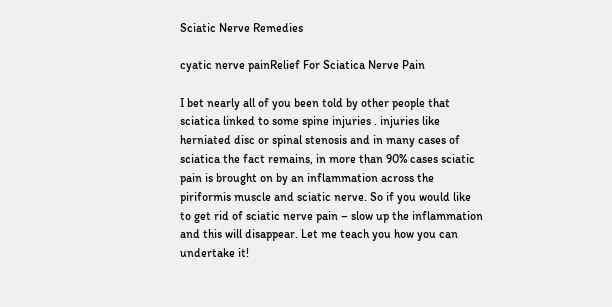Sciatic Nerve Remedies

cyatic nerve painRelief For Sciatica Nerve Pain

I bet nearly all of you been told by other people that sciatica linked to some spine injuries . injuries like herniated disc or spinal stenosis and in many cases of sciatica the fact remains, in more than 90% cases sciatic pain is brought on by an inflammation across the piriformis muscle and sciatic nerve. So if you would like to get rid of sciatic nerve pain – slow up the inflammation and this will disappear. Let me teach you how you can undertake it!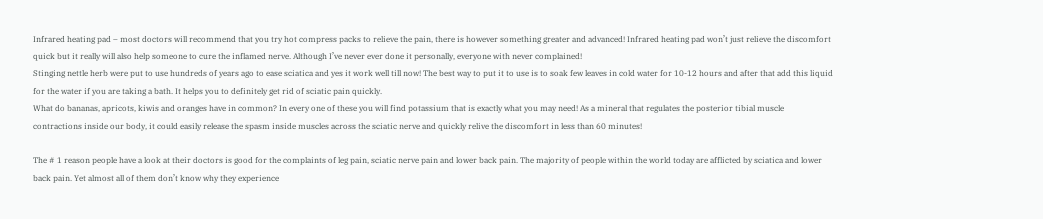Infrared heating pad – most doctors will recommend that you try hot compress packs to relieve the pain, there is however something greater and advanced! Infrared heating pad won’t just relieve the discomfort quick but it really will also help someone to cure the inflamed nerve. Although I’ve never ever done it personally, everyone with never complained!
Stinging nettle herb were put to use hundreds of years ago to ease sciatica and yes it work well till now! The best way to put it to use is to soak few leaves in cold water for 10-12 hours and after that add this liquid for the water if you are taking a bath. It helps you to definitely get rid of sciatic pain quickly.
What do bananas, apricots, kiwis and oranges have in common? In every one of these you will find potassium that is exactly what you may need! As a mineral that regulates the posterior tibial muscle contractions inside our body, it could easily release the spasm inside muscles across the sciatic nerve and quickly relive the discomfort in less than 60 minutes!

The # 1 reason people have a look at their doctors is good for the complaints of leg pain, sciatic nerve pain and lower back pain. The majority of people within the world today are afflicted by sciatica and lower back pain. Yet almost all of them don’t know why they experience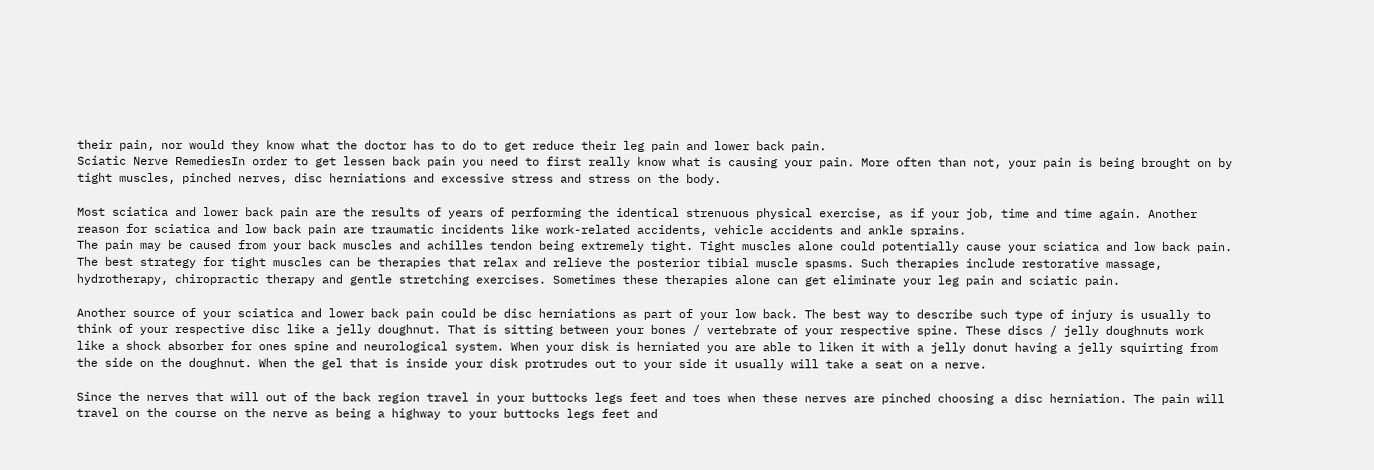their pain, nor would they know what the doctor has to do to get reduce their leg pain and lower back pain.
Sciatic Nerve RemediesIn order to get lessen back pain you need to first really know what is causing your pain. More often than not, your pain is being brought on by tight muscles, pinched nerves, disc herniations and excessive stress and stress on the body.

Most sciatica and lower back pain are the results of years of performing the identical strenuous physical exercise, as if your job, time and time again. Another reason for sciatica and low back pain are traumatic incidents like work-related accidents, vehicle accidents and ankle sprains.
The pain may be caused from your back muscles and achilles tendon being extremely tight. Tight muscles alone could potentially cause your sciatica and low back pain. The best strategy for tight muscles can be therapies that relax and relieve the posterior tibial muscle spasms. Such therapies include restorative massage, hydrotherapy, chiropractic therapy and gentle stretching exercises. Sometimes these therapies alone can get eliminate your leg pain and sciatic pain.

Another source of your sciatica and lower back pain could be disc herniations as part of your low back. The best way to describe such type of injury is usually to think of your respective disc like a jelly doughnut. That is sitting between your bones / vertebrate of your respective spine. These discs / jelly doughnuts work like a shock absorber for ones spine and neurological system. When your disk is herniated you are able to liken it with a jelly donut having a jelly squirting from the side on the doughnut. When the gel that is inside your disk protrudes out to your side it usually will take a seat on a nerve.

Since the nerves that will out of the back region travel in your buttocks legs feet and toes when these nerves are pinched choosing a disc herniation. The pain will travel on the course on the nerve as being a highway to your buttocks legs feet and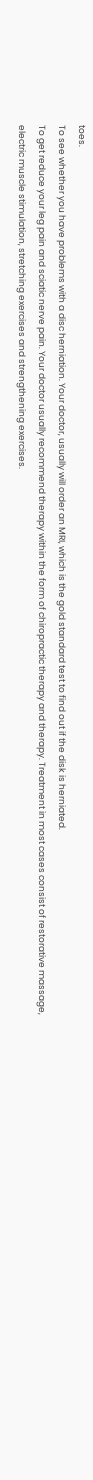toes.
To see whether you have problems with a disc herniation. Your doctor, usually will order an MRI, which is the gold standard test to find out if the disk is herniated.
To get reduce your leg pain and sciatic nerve pain. Your doctor usually recommend therapy within the form of chiropractic therapy and therapy. Treatment in most cases consist of restorative massage, electric muscle stimulation, stretching exercises and strengthening exercises.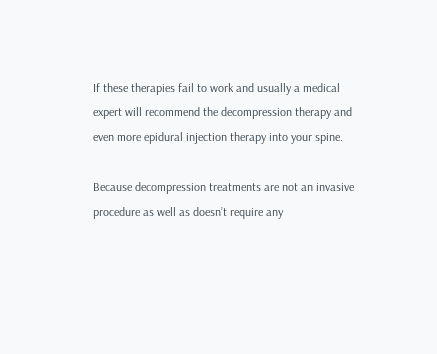If these therapies fail to work and usually a medical expert will recommend the decompression therapy and even more epidural injection therapy into your spine.

Because decompression treatments are not an invasive procedure as well as doesn’t require any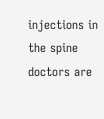injections in the spine doctors are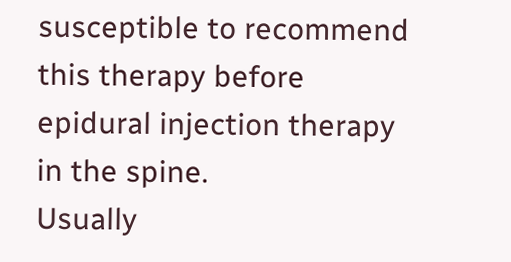susceptible to recommend this therapy before epidural injection therapy in the spine.
Usually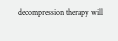decompression therapy will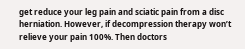get reduce your leg pain and sciatic pain from a disc herniation. However, if decompression therapy won’t relieve your pain 100%. Then doctors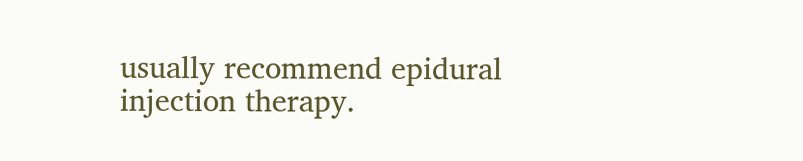usually recommend epidural injection therapy.